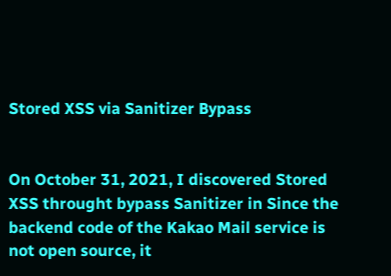Stored XSS via Sanitizer Bypass


On October 31, 2021, I discovered Stored XSS throught bypass Sanitizer in Since the backend code of the Kakao Mail service is not open source, it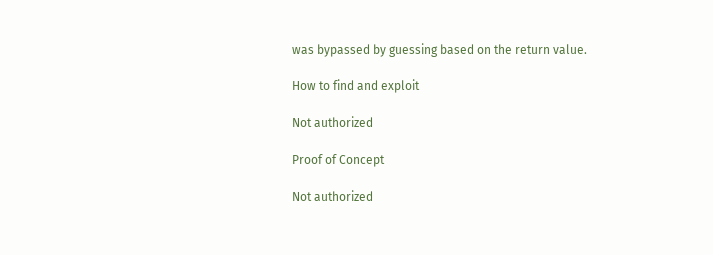was bypassed by guessing based on the return value.

How to find and exploit

Not authorized

Proof of Concept

Not authorized